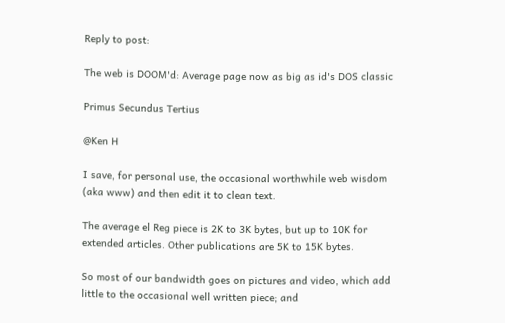Reply to post:

The web is DOOM'd: Average page now as big as id's DOS classic

Primus Secundus Tertius

@Ken H

I save, for personal use, the occasional worthwhile web wisdom (aka www) and then edit it to clean text.

The average el Reg piece is 2K to 3K bytes, but up to 10K for extended articles. Other publications are 5K to 15K bytes.

So most of our bandwidth goes on pictures and video, which add little to the occasional well written piece; and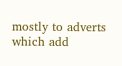mostly to adverts which add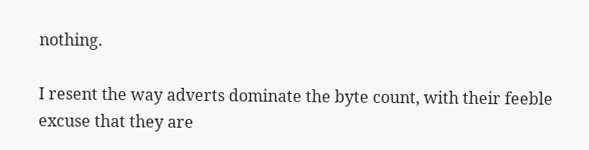nothing.

I resent the way adverts dominate the byte count, with their feeble excuse that they are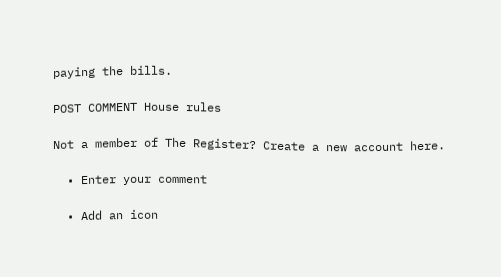paying the bills.

POST COMMENT House rules

Not a member of The Register? Create a new account here.

  • Enter your comment

  • Add an icon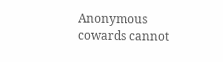Anonymous cowards cannot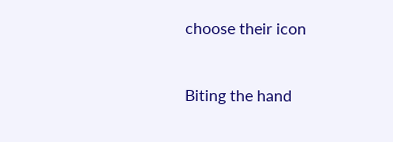choose their icon


Biting the hand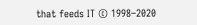that feeds IT © 1998–2020